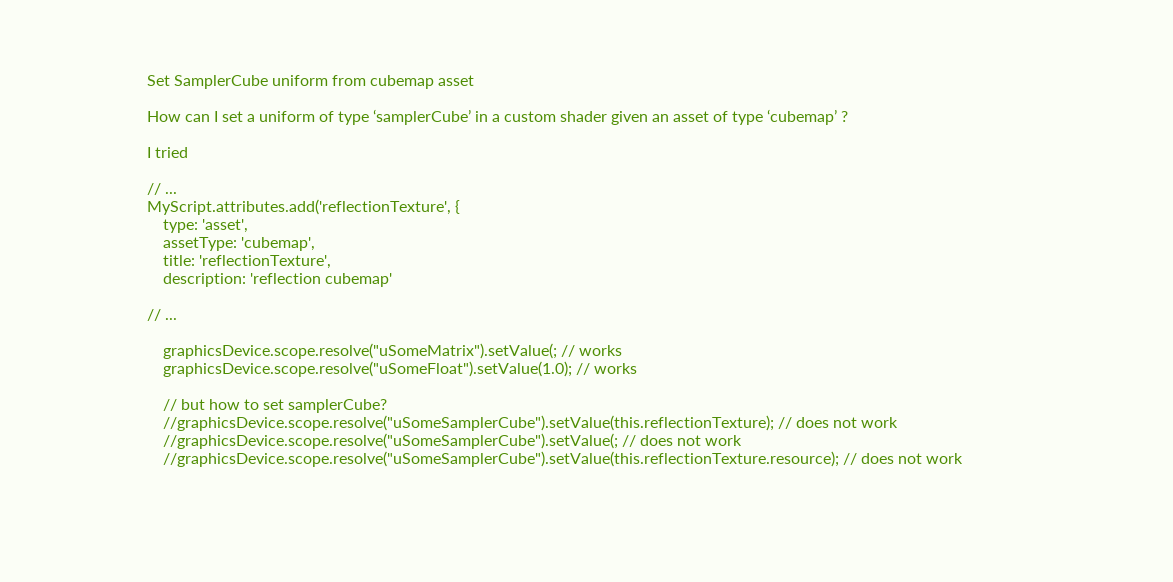Set SamplerCube uniform from cubemap asset

How can I set a uniform of type ‘samplerCube’ in a custom shader given an asset of type ‘cubemap’ ?

I tried

// ...
MyScript.attributes.add('reflectionTexture', {
    type: 'asset',
    assetType: 'cubemap',
    title: 'reflectionTexture',
    description: 'reflection cubemap'

// ...

    graphicsDevice.scope.resolve("uSomeMatrix").setValue(; // works
    graphicsDevice.scope.resolve("uSomeFloat").setValue(1.0); // works

    // but how to set samplerCube?
    //graphicsDevice.scope.resolve("uSomeSamplerCube").setValue(this.reflectionTexture); // does not work
    //graphicsDevice.scope.resolve("uSomeSamplerCube").setValue(; // does not work
    //graphicsDevice.scope.resolve("uSomeSamplerCube").setValue(this.reflectionTexture.resource); // does not work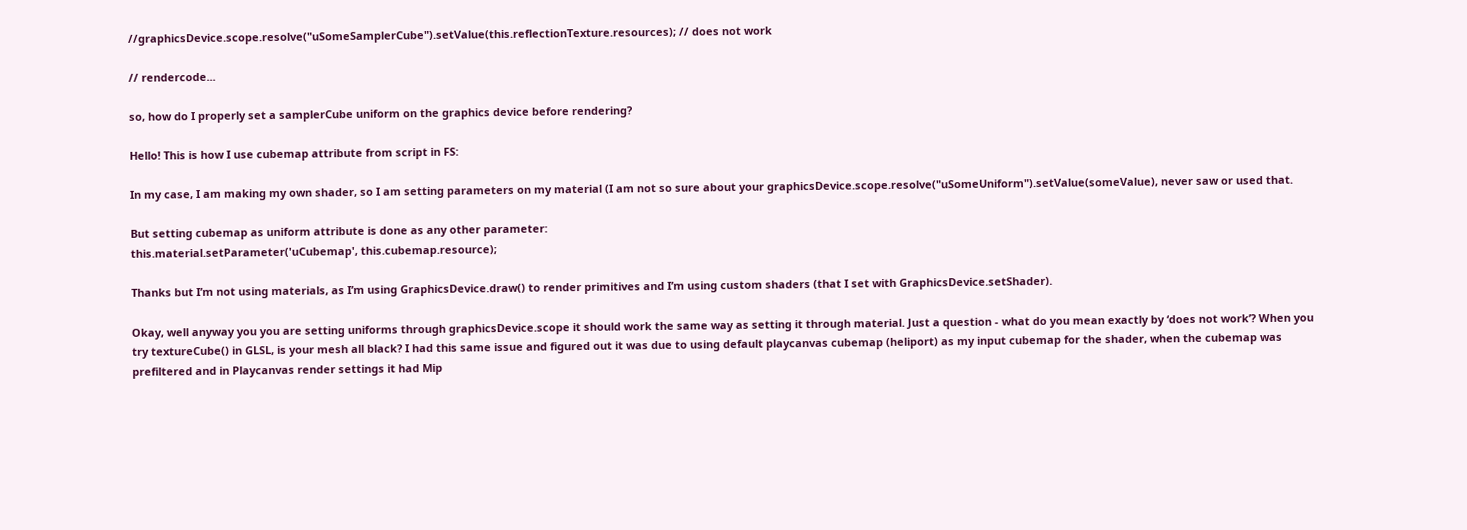//graphicsDevice.scope.resolve("uSomeSamplerCube").setValue(this.reflectionTexture.resources); // does not work

// rendercode...

so, how do I properly set a samplerCube uniform on the graphics device before rendering?

Hello! This is how I use cubemap attribute from script in FS:

In my case, I am making my own shader, so I am setting parameters on my material (I am not so sure about your graphicsDevice.scope.resolve("uSomeUniform").setValue(someValue), never saw or used that.

But setting cubemap as uniform attribute is done as any other parameter:
this.material.setParameter('uCubemap', this.cubemap.resource);

Thanks but I’m not using materials, as I’m using GraphicsDevice.draw() to render primitives and I’m using custom shaders (that I set with GraphicsDevice.setShader).

Okay, well anyway you you are setting uniforms through graphicsDevice.scope it should work the same way as setting it through material. Just a question - what do you mean exactly by ‘does not work’? When you try textureCube() in GLSL, is your mesh all black? I had this same issue and figured out it was due to using default playcanvas cubemap (heliport) as my input cubemap for the shader, when the cubemap was prefiltered and in Playcanvas render settings it had Mip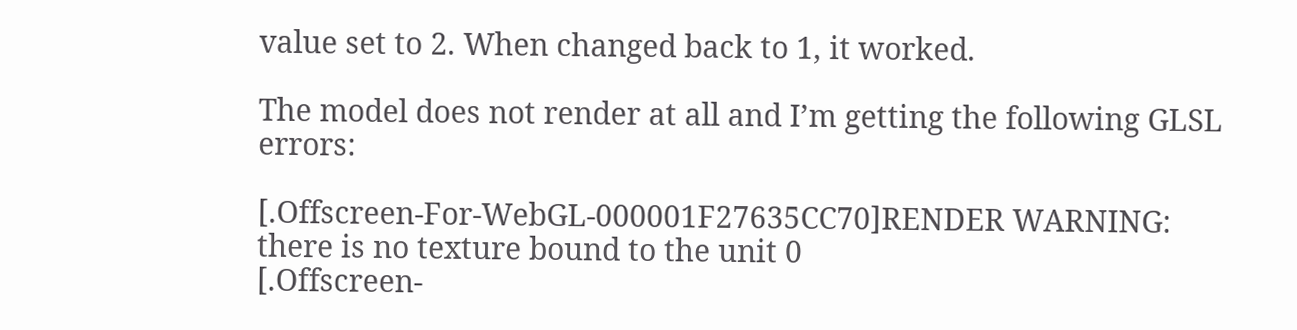value set to 2. When changed back to 1, it worked.

The model does not render at all and I’m getting the following GLSL errors:

[.Offscreen-For-WebGL-000001F27635CC70]RENDER WARNING: there is no texture bound to the unit 0
[.Offscreen-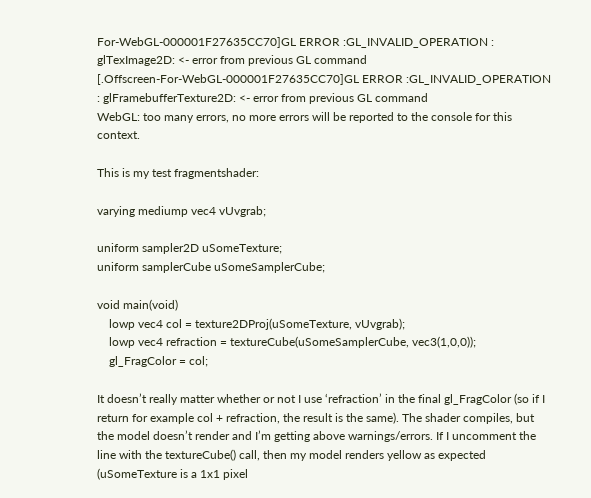For-WebGL-000001F27635CC70]GL ERROR :GL_INVALID_OPERATION : glTexImage2D: <- error from previous GL command
[.Offscreen-For-WebGL-000001F27635CC70]GL ERROR :GL_INVALID_OPERATION : glFramebufferTexture2D: <- error from previous GL command
WebGL: too many errors, no more errors will be reported to the console for this context.

This is my test fragmentshader:

varying mediump vec4 vUvgrab;

uniform sampler2D uSomeTexture;
uniform samplerCube uSomeSamplerCube;

void main(void)
    lowp vec4 col = texture2DProj(uSomeTexture, vUvgrab);
    lowp vec4 refraction = textureCube(uSomeSamplerCube, vec3(1,0,0));
    gl_FragColor = col;

It doesn’t really matter whether or not I use ‘refraction’ in the final gl_FragColor (so if I return for example col + refraction, the result is the same). The shader compiles, but the model doesn’t render and I’m getting above warnings/errors. If I uncomment the line with the textureCube() call, then my model renders yellow as expected (uSomeTexture is a 1x1 pixel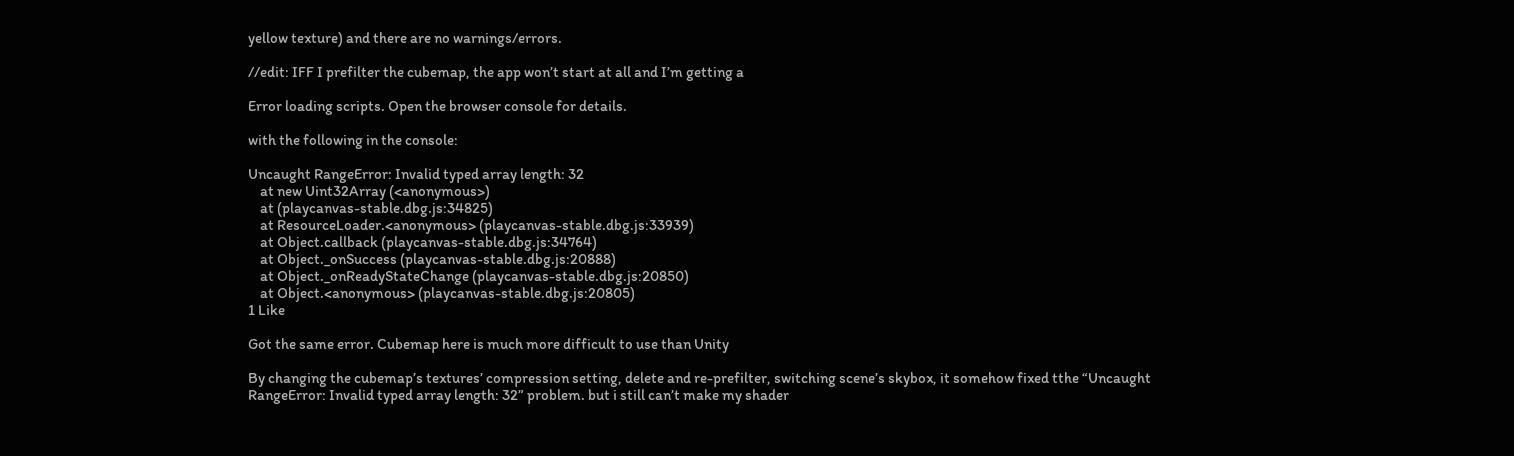yellow texture) and there are no warnings/errors.

//edit: IFF I prefilter the cubemap, the app won’t start at all and I’m getting a

Error loading scripts. Open the browser console for details.

with the following in the console:

Uncaught RangeError: Invalid typed array length: 32
    at new Uint32Array (<anonymous>)
    at (playcanvas-stable.dbg.js:34825)
    at ResourceLoader.<anonymous> (playcanvas-stable.dbg.js:33939)
    at Object.callback (playcanvas-stable.dbg.js:34764)
    at Object._onSuccess (playcanvas-stable.dbg.js:20888)
    at Object._onReadyStateChange (playcanvas-stable.dbg.js:20850)
    at Object.<anonymous> (playcanvas-stable.dbg.js:20805)
1 Like

Got the same error. Cubemap here is much more difficult to use than Unity

By changing the cubemap’s textures’ compression setting, delete and re-prefilter, switching scene’s skybox, it somehow fixed tthe “Uncaught RangeError: Invalid typed array length: 32” problem. but i still can’t make my shader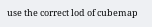use the correct lod of cubemap